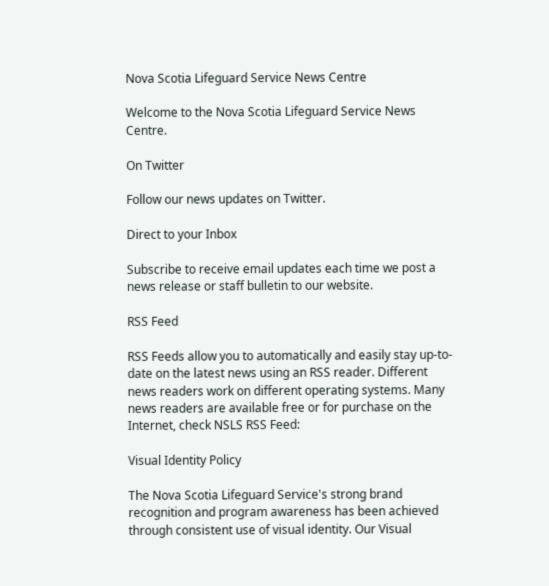Nova Scotia Lifeguard Service News Centre

Welcome to the Nova Scotia Lifeguard Service News Centre.

On Twitter

Follow our news updates on Twitter.

Direct to your Inbox

Subscribe to receive email updates each time we post a news release or staff bulletin to our website.

RSS Feed

RSS Feeds allow you to automatically and easily stay up-to-date on the latest news using an RSS reader. Different news readers work on different operating systems. Many news readers are available free or for purchase on the Internet, check NSLS RSS Feed:

Visual Identity Policy

The Nova Scotia Lifeguard Service's strong brand recognition and program awareness has been achieved through consistent use of visual identity. Our Visual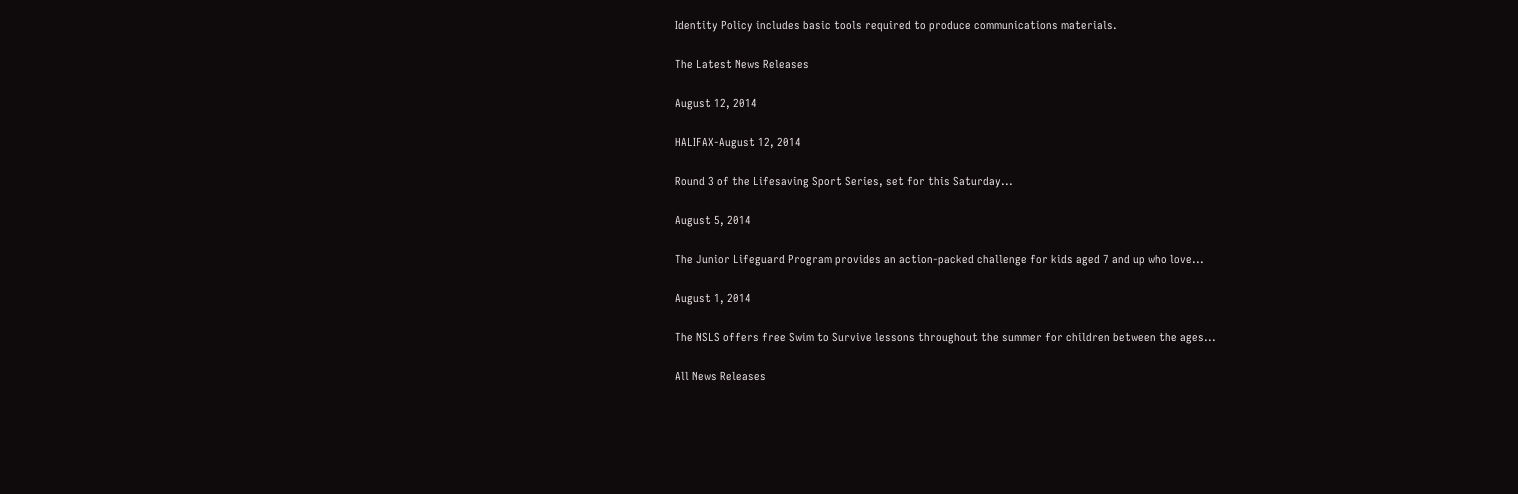Identity Policy includes basic tools required to produce communications materials.

The Latest News Releases

August 12, 2014

HALIFAX-August 12, 2014

Round 3 of the Lifesaving Sport Series, set for this Saturday...

August 5, 2014

The Junior Lifeguard Program provides an action-packed challenge for kids aged 7 and up who love...

August 1, 2014

The NSLS offers free Swim to Survive lessons throughout the summer for children between the ages...

All News Releases